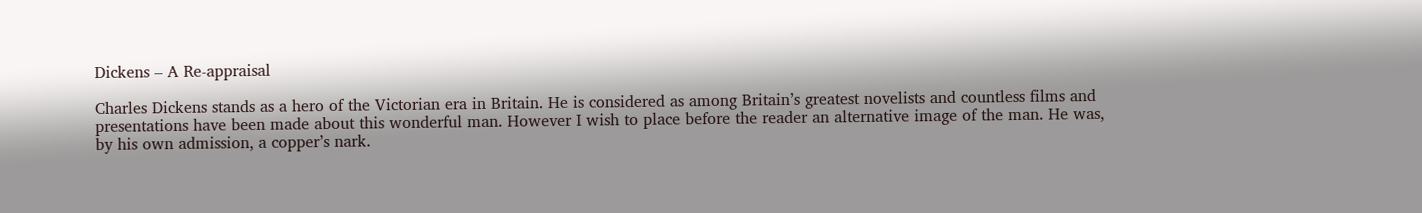Dickens – A Re-appraisal

Charles Dickens stands as a hero of the Victorian era in Britain. He is considered as among Britain’s greatest novelists and countless films and presentations have been made about this wonderful man. However I wish to place before the reader an alternative image of the man. He was, by his own admission, a copper’s nark.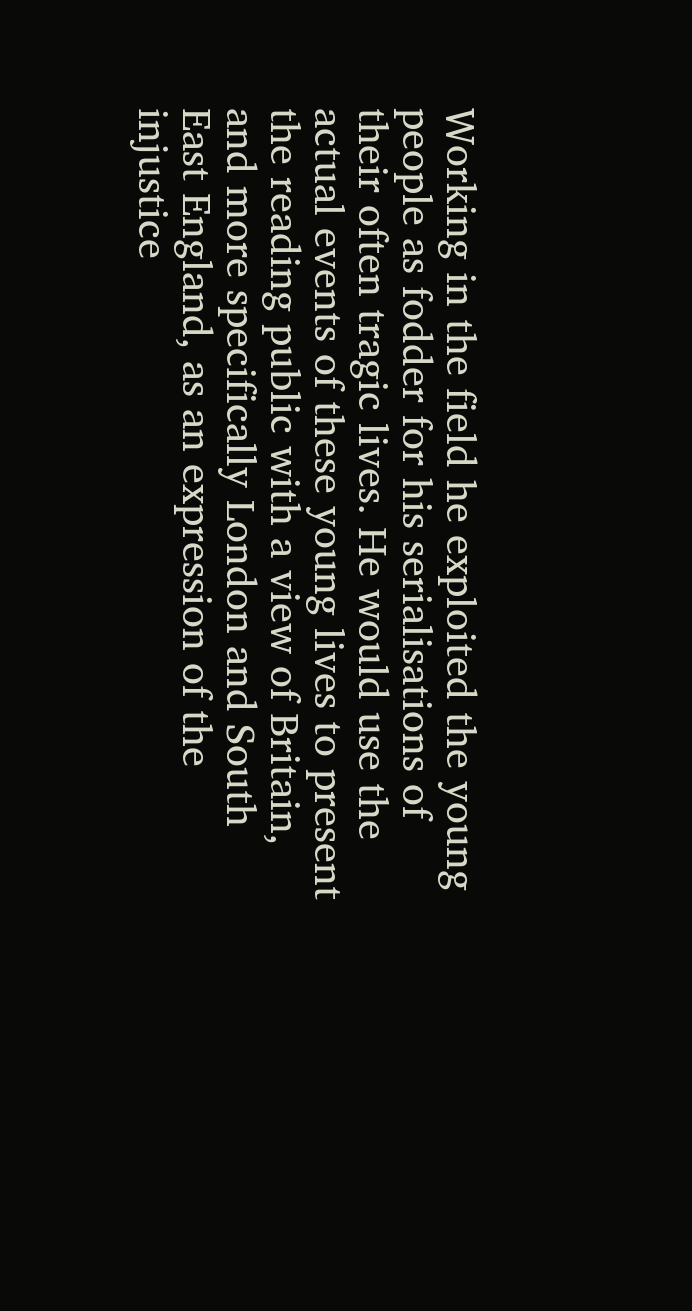Working in the field he exploited the young people as fodder for his serialisations of their often tragic lives. He would use the actual events of these young lives to present the reading public with a view of Britain, and more specifically London and South East England, as an expression of the injustice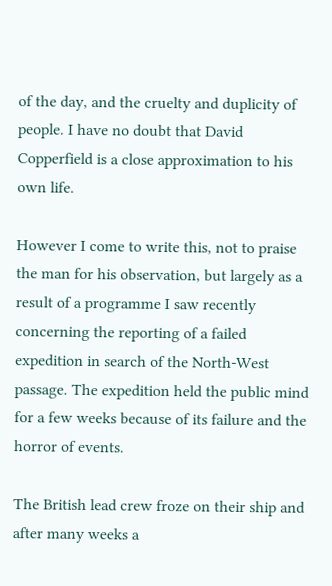of the day, and the cruelty and duplicity of people. I have no doubt that David Copperfield is a close approximation to his own life.

However I come to write this, not to praise the man for his observation, but largely as a result of a programme I saw recently concerning the reporting of a failed expedition in search of the North-West passage. The expedition held the public mind for a few weeks because of its failure and the horror of events.

The British lead crew froze on their ship and after many weeks a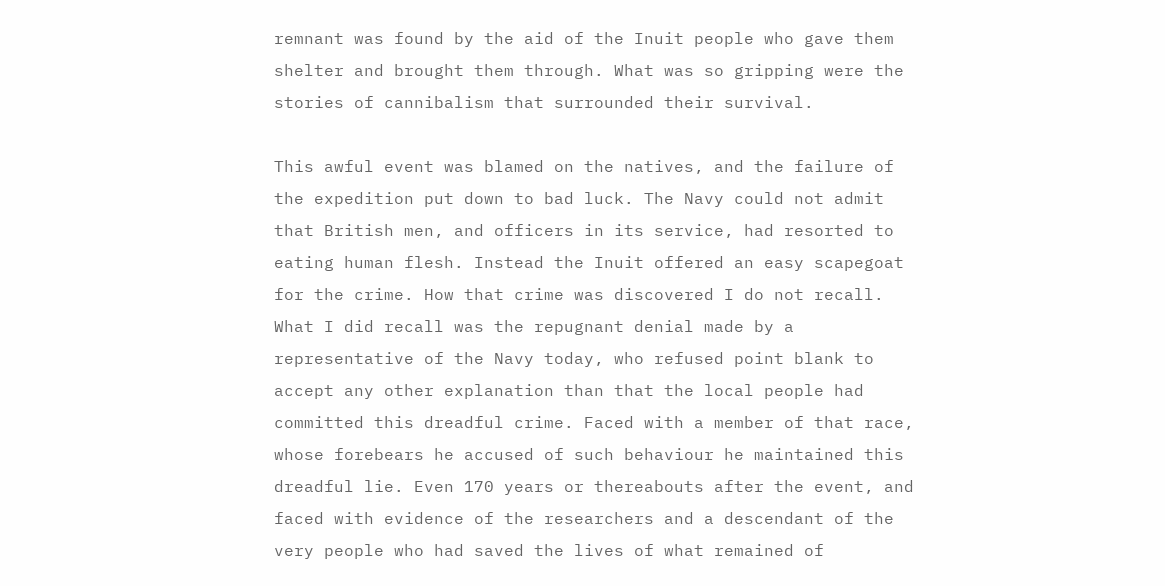remnant was found by the aid of the Inuit people who gave them shelter and brought them through. What was so gripping were the stories of cannibalism that surrounded their survival.

This awful event was blamed on the natives, and the failure of the expedition put down to bad luck. The Navy could not admit that British men, and officers in its service, had resorted to eating human flesh. Instead the Inuit offered an easy scapegoat for the crime. How that crime was discovered I do not recall. What I did recall was the repugnant denial made by a representative of the Navy today, who refused point blank to accept any other explanation than that the local people had committed this dreadful crime. Faced with a member of that race, whose forebears he accused of such behaviour he maintained this dreadful lie. Even 170 years or thereabouts after the event, and faced with evidence of the researchers and a descendant of the very people who had saved the lives of what remained of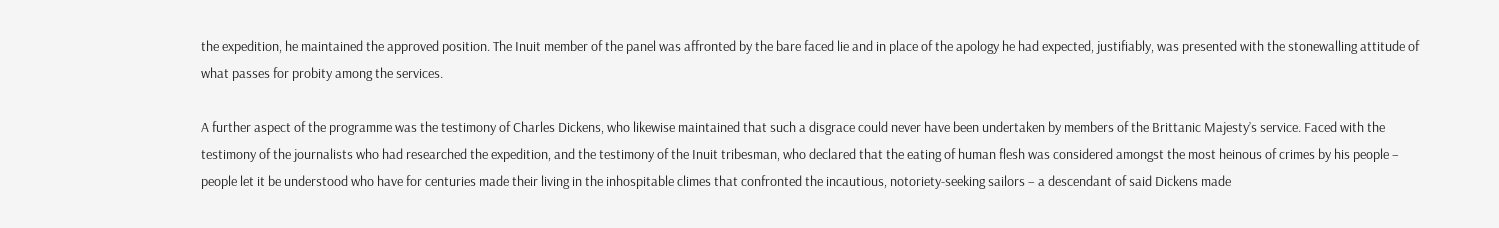the expedition, he maintained the approved position. The Inuit member of the panel was affronted by the bare faced lie and in place of the apology he had expected, justifiably, was presented with the stonewalling attitude of what passes for probity among the services.

A further aspect of the programme was the testimony of Charles Dickens, who likewise maintained that such a disgrace could never have been undertaken by members of the Brittanic Majesty’s service. Faced with the testimony of the journalists who had researched the expedition, and the testimony of the Inuit tribesman, who declared that the eating of human flesh was considered amongst the most heinous of crimes by his people – people let it be understood who have for centuries made their living in the inhospitable climes that confronted the incautious, notoriety-seeking sailors – a descendant of said Dickens made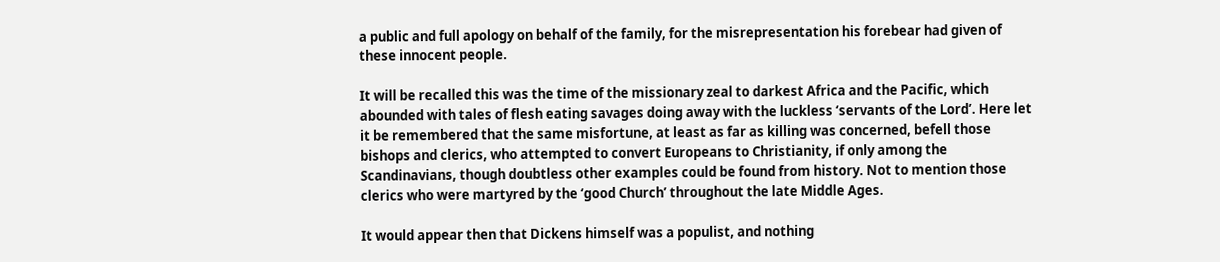a public and full apology on behalf of the family, for the misrepresentation his forebear had given of these innocent people.

It will be recalled this was the time of the missionary zeal to darkest Africa and the Pacific, which abounded with tales of flesh eating savages doing away with the luckless ‘servants of the Lord’. Here let it be remembered that the same misfortune, at least as far as killing was concerned, befell those bishops and clerics, who attempted to convert Europeans to Christianity, if only among the Scandinavians, though doubtless other examples could be found from history. Not to mention those clerics who were martyred by the ‘good Church’ throughout the late Middle Ages.

It would appear then that Dickens himself was a populist, and nothing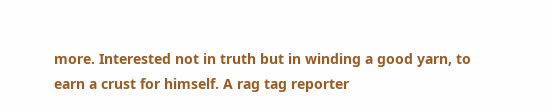more. Interested not in truth but in winding a good yarn, to earn a crust for himself. A rag tag reporter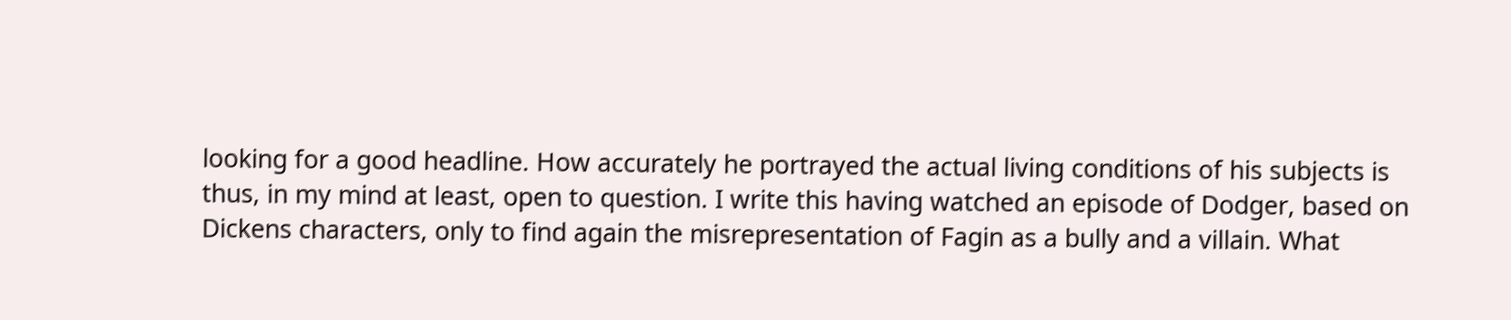looking for a good headline. How accurately he portrayed the actual living conditions of his subjects is thus, in my mind at least, open to question. I write this having watched an episode of Dodger, based on Dickens characters, only to find again the misrepresentation of Fagin as a bully and a villain. What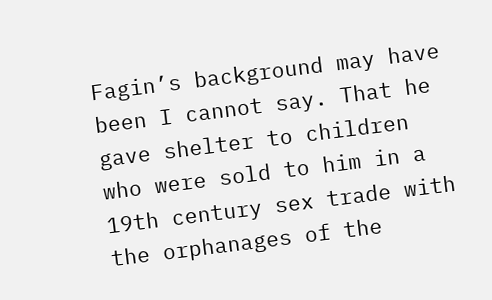Fagin’s background may have been I cannot say. That he gave shelter to children who were sold to him in a 19th century sex trade with the orphanages of the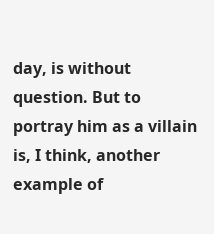day, is without question. But to portray him as a villain is, I think, another example of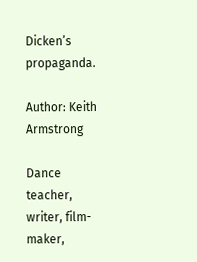Dicken’s propaganda.

Author: Keith Armstrong

Dance teacher, writer, film-maker,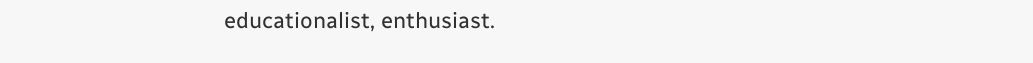educationalist, enthusiast.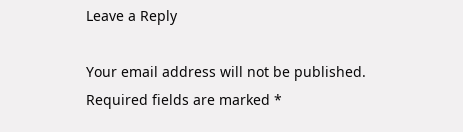Leave a Reply

Your email address will not be published. Required fields are marked *